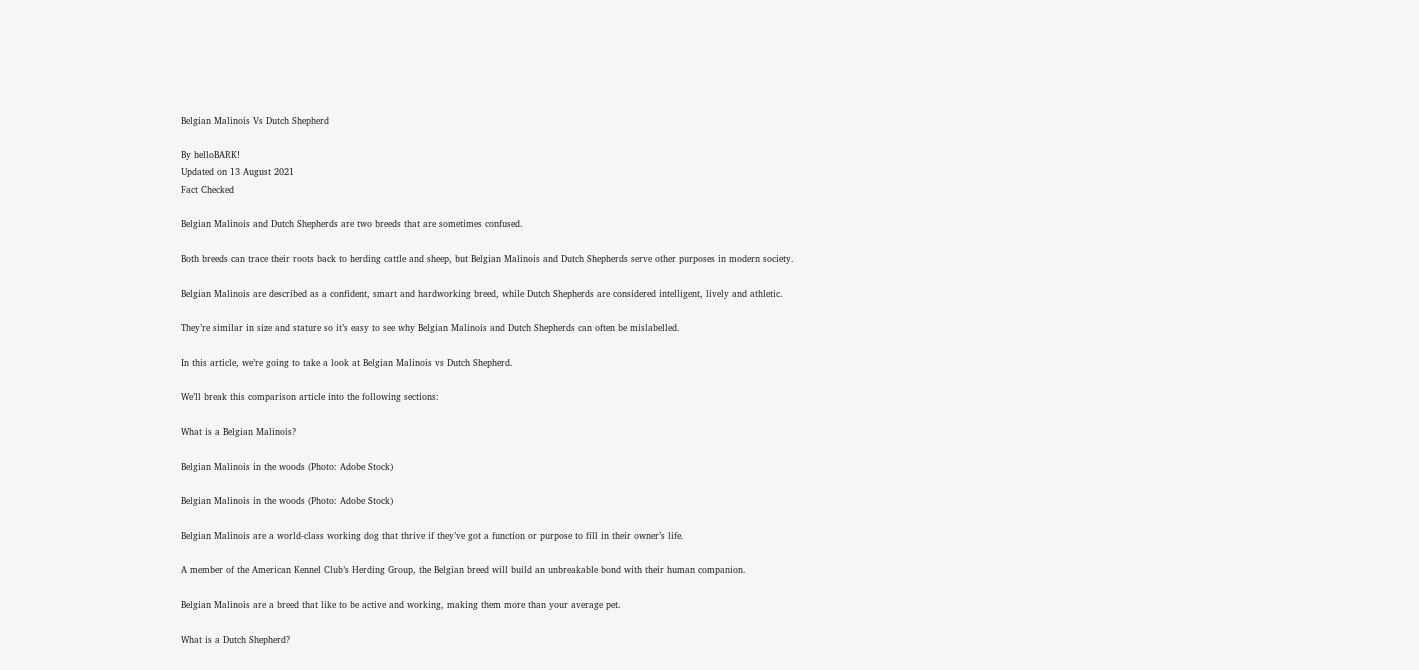Belgian Malinois Vs Dutch Shepherd

By helloBARK!
Updated on 13 August 2021
Fact Checked

Belgian Malinois and Dutch Shepherds are two breeds that are sometimes confused.

Both breeds can trace their roots back to herding cattle and sheep, but Belgian Malinois and Dutch Shepherds serve other purposes in modern society.

Belgian Malinois are described as a confident, smart and hardworking breed, while Dutch Shepherds are considered intelligent, lively and athletic.

They’re similar in size and stature so it’s easy to see why Belgian Malinois and Dutch Shepherds can often be mislabelled.

In this article, we’re going to take a look at Belgian Malinois vs Dutch Shepherd.

We’ll break this comparison article into the following sections:

What is a Belgian Malinois?

Belgian Malinois in the woods (Photo: Adobe Stock)

Belgian Malinois in the woods (Photo: Adobe Stock)

Belgian Malinois are a world-class working dog that thrive if they’ve got a function or purpose to fill in their owner’s life.

A member of the American Kennel Club’s Herding Group, the Belgian breed will build an unbreakable bond with their human companion.

Belgian Malinois are a breed that like to be active and working, making them more than your average pet.

What is a Dutch Shepherd?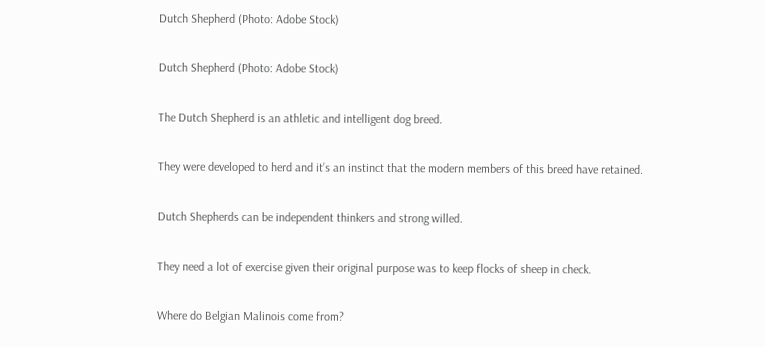Dutch Shepherd (Photo: Adobe Stock)

Dutch Shepherd (Photo: Adobe Stock)

The Dutch Shepherd is an athletic and intelligent dog breed.

They were developed to herd and it’s an instinct that the modern members of this breed have retained.

Dutch Shepherds can be independent thinkers and strong willed.

They need a lot of exercise given their original purpose was to keep flocks of sheep in check.

Where do Belgian Malinois come from?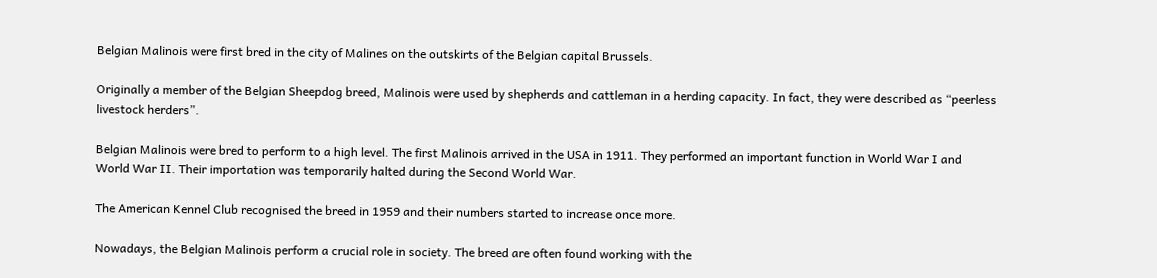Belgian Malinois were first bred in the city of Malines on the outskirts of the Belgian capital Brussels.

Originally a member of the Belgian Sheepdog breed, Malinois were used by shepherds and cattleman in a herding capacity. In fact, they were described as “peerless livestock herders”.

Belgian Malinois were bred to perform to a high level. The first Malinois arrived in the USA in 1911. They performed an important function in World War I and World War II. Their importation was temporarily halted during the Second World War.

The American Kennel Club recognised the breed in 1959 and their numbers started to increase once more.

Nowadays, the Belgian Malinois perform a crucial role in society. The breed are often found working with the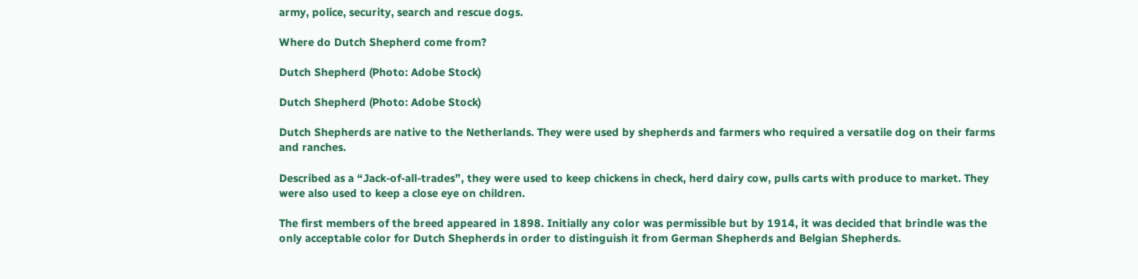army, police, security, search and rescue dogs.

Where do Dutch Shepherd come from?

Dutch Shepherd (Photo: Adobe Stock)

Dutch Shepherd (Photo: Adobe Stock)

Dutch Shepherds are native to the Netherlands. They were used by shepherds and farmers who required a versatile dog on their farms and ranches.

Described as a “Jack-of-all-trades”, they were used to keep chickens in check, herd dairy cow, pulls carts with produce to market. They were also used to keep a close eye on children.

The first members of the breed appeared in 1898. Initially any color was permissible but by 1914, it was decided that brindle was the only acceptable color for Dutch Shepherds in order to distinguish it from German Shepherds and Belgian Shepherds.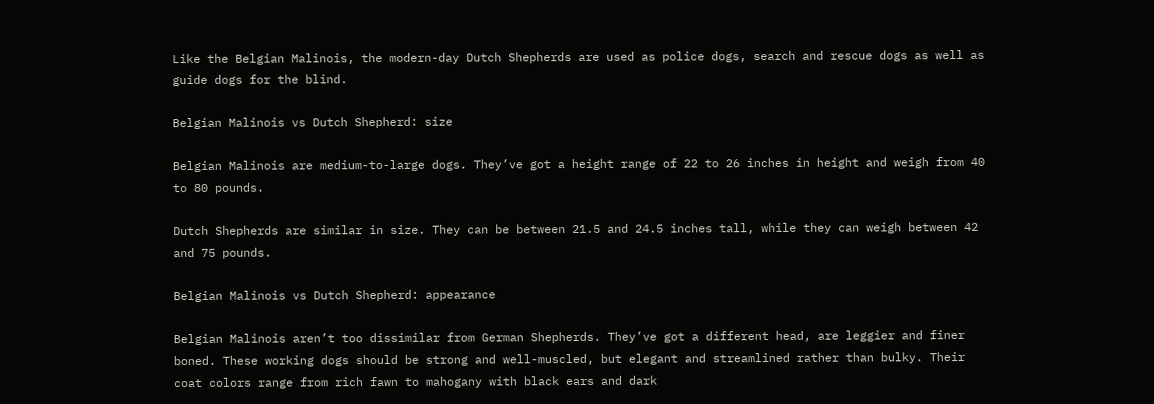Like the Belgian Malinois, the modern-day Dutch Shepherds are used as police dogs, search and rescue dogs as well as guide dogs for the blind.

Belgian Malinois vs Dutch Shepherd: size

Belgian Malinois are medium-to-large dogs. They’ve got a height range of 22 to 26 inches in height and weigh from 40 to 80 pounds.

Dutch Shepherds are similar in size. They can be between 21.5 and 24.5 inches tall, while they can weigh between 42 and 75 pounds.

Belgian Malinois vs Dutch Shepherd: appearance

Belgian Malinois aren’t too dissimilar from German Shepherds. They’ve got a different head, are leggier and finer boned. These working dogs should be strong and well-muscled, but elegant and streamlined rather than bulky. Their coat colors range from rich fawn to mahogany with black ears and dark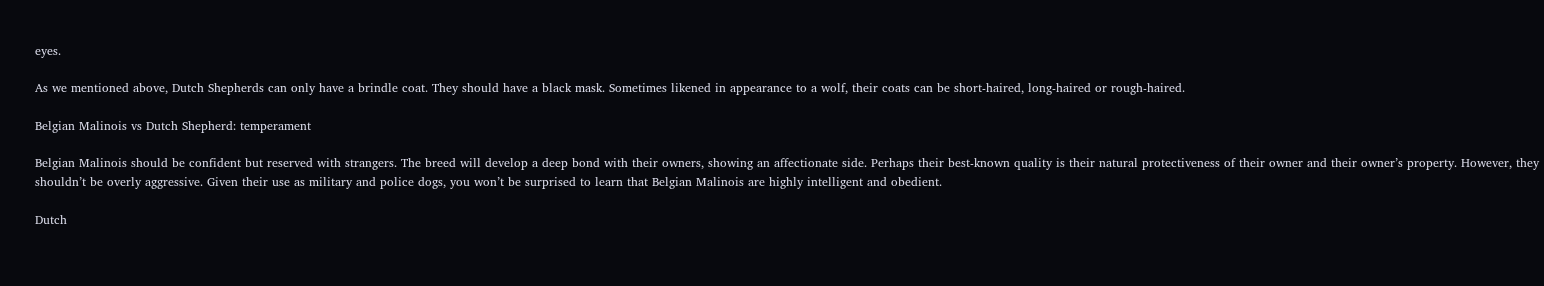eyes.

As we mentioned above, Dutch Shepherds can only have a brindle coat. They should have a black mask. Sometimes likened in appearance to a wolf, their coats can be short-haired, long-haired or rough-haired.

Belgian Malinois vs Dutch Shepherd: temperament

Belgian Malinois should be confident but reserved with strangers. The breed will develop a deep bond with their owners, showing an affectionate side. Perhaps their best-known quality is their natural protectiveness of their owner and their owner’s property. However, they shouldn’t be overly aggressive. Given their use as military and police dogs, you won’t be surprised to learn that Belgian Malinois are highly intelligent and obedient.

Dutch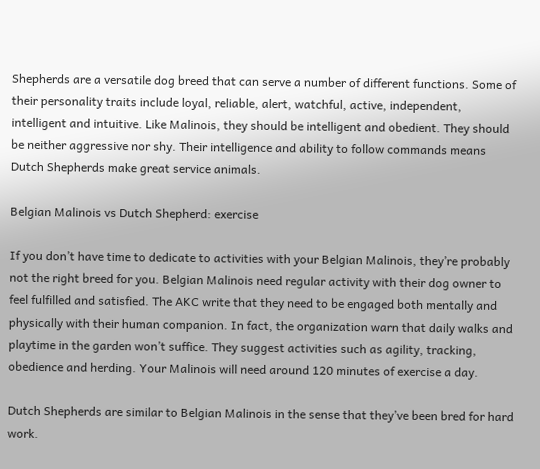Shepherds are a versatile dog breed that can serve a number of different functions. Some of their personality traits include loyal, reliable, alert, watchful, active, independent, intelligent and intuitive. Like Malinois, they should be intelligent and obedient. They should be neither aggressive nor shy. Their intelligence and ability to follow commands means Dutch Shepherds make great service animals.

Belgian Malinois vs Dutch Shepherd: exercise

If you don’t have time to dedicate to activities with your Belgian Malinois, they’re probably not the right breed for you. Belgian Malinois need regular activity with their dog owner to feel fulfilled and satisfied. The AKC write that they need to be engaged both mentally and physically with their human companion. In fact, the organization warn that daily walks and playtime in the garden won’t suffice. They suggest activities such as agility, tracking, obedience and herding. Your Malinois will need around 120 minutes of exercise a day.

Dutch Shepherds are similar to Belgian Malinois in the sense that they’ve been bred for hard work.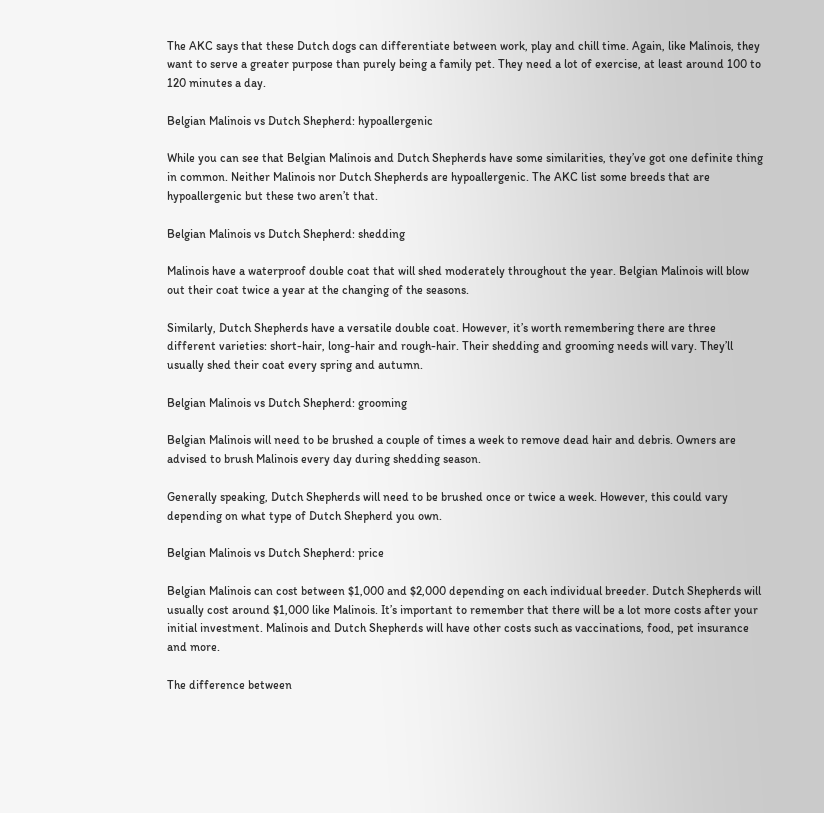The AKC says that these Dutch dogs can differentiate between work, play and chill time. Again, like Malinois, they want to serve a greater purpose than purely being a family pet. They need a lot of exercise, at least around 100 to 120 minutes a day.

Belgian Malinois vs Dutch Shepherd: hypoallergenic

While you can see that Belgian Malinois and Dutch Shepherds have some similarities, they’ve got one definite thing in common. Neither Malinois nor Dutch Shepherds are hypoallergenic. The AKC list some breeds that are hypoallergenic but these two aren’t that.

Belgian Malinois vs Dutch Shepherd: shedding

Malinois have a waterproof double coat that will shed moderately throughout the year. Belgian Malinois will blow out their coat twice a year at the changing of the seasons.

Similarly, Dutch Shepherds have a versatile double coat. However, it’s worth remembering there are three different varieties: short-hair, long-hair and rough-hair. Their shedding and grooming needs will vary. They’ll usually shed their coat every spring and autumn.

Belgian Malinois vs Dutch Shepherd: grooming

Belgian Malinois will need to be brushed a couple of times a week to remove dead hair and debris. Owners are advised to brush Malinois every day during shedding season.

Generally speaking, Dutch Shepherds will need to be brushed once or twice a week. However, this could vary depending on what type of Dutch Shepherd you own.

Belgian Malinois vs Dutch Shepherd: price

Belgian Malinois can cost between $1,000 and $2,000 depending on each individual breeder. Dutch Shepherds will usually cost around $1,000 like Malinois. It’s important to remember that there will be a lot more costs after your initial investment. Malinois and Dutch Shepherds will have other costs such as vaccinations, food, pet insurance and more.

The difference between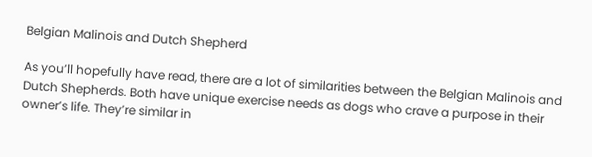Belgian Malinois and Dutch Shepherd

As you’ll hopefully have read, there are a lot of similarities between the Belgian Malinois and Dutch Shepherds. Both have unique exercise needs as dogs who crave a purpose in their owner’s life. They’re similar in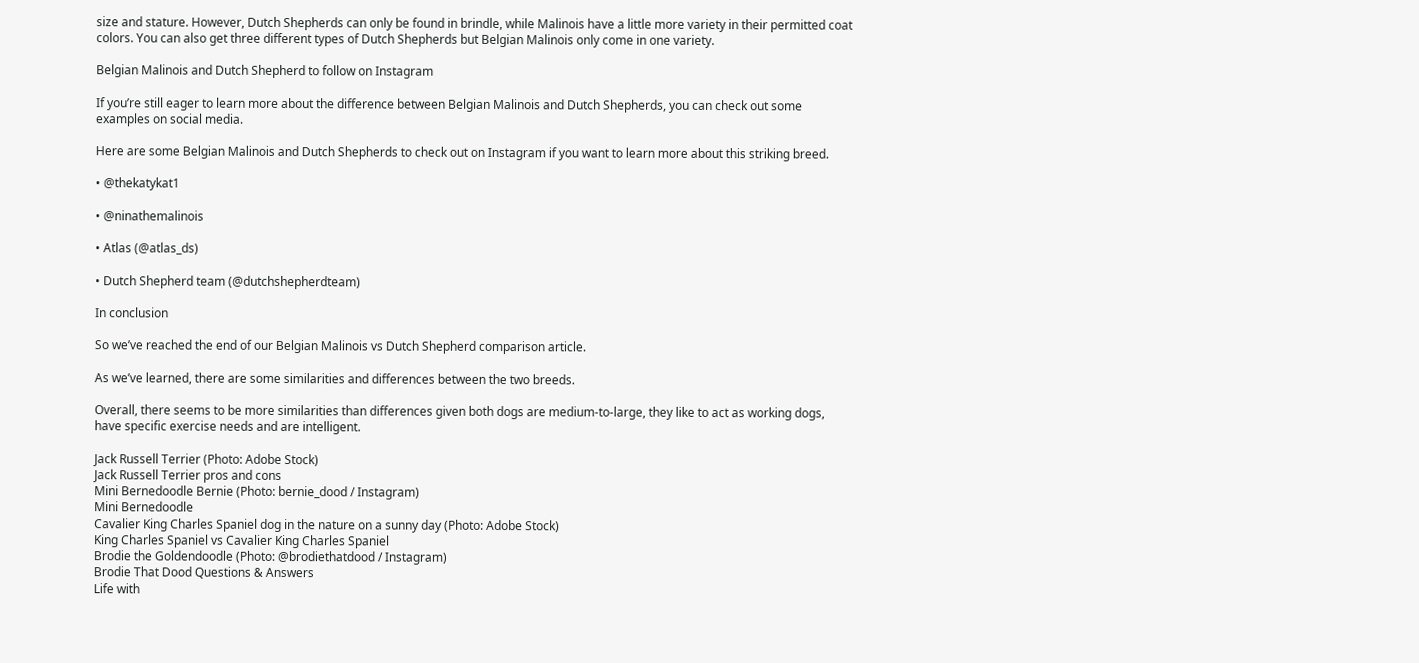size and stature. However, Dutch Shepherds can only be found in brindle, while Malinois have a little more variety in their permitted coat colors. You can also get three different types of Dutch Shepherds but Belgian Malinois only come in one variety.

Belgian Malinois and Dutch Shepherd to follow on Instagram

If you’re still eager to learn more about the difference between Belgian Malinois and Dutch Shepherds, you can check out some examples on social media.

Here are some Belgian Malinois and Dutch Shepherds to check out on Instagram if you want to learn more about this striking breed.

• @thekatykat1

• @ninathemalinois

• Atlas (@atlas_ds)

• Dutch Shepherd team (@dutchshepherdteam)

In conclusion

So we’ve reached the end of our Belgian Malinois vs Dutch Shepherd comparison article.

As we’ve learned, there are some similarities and differences between the two breeds.

Overall, there seems to be more similarities than differences given both dogs are medium-to-large, they like to act as working dogs, have specific exercise needs and are intelligent.

Jack Russell Terrier (Photo: Adobe Stock)
Jack Russell Terrier pros and cons
Mini Bernedoodle Bernie (Photo: bernie_dood / Instagram)
Mini Bernedoodle
Cavalier King Charles Spaniel dog in the nature on a sunny day (Photo: Adobe Stock)
King Charles Spaniel vs Cavalier King Charles Spaniel
Brodie the Goldendoodle (Photo: @brodiethatdood / Instagram)
Brodie That Dood Questions & Answers
Life with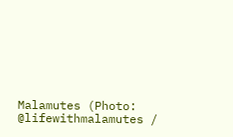Malamutes (Photo: @lifewithmalamutes /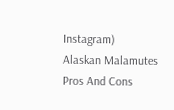Instagram)
Alaskan Malamutes Pros And Cons